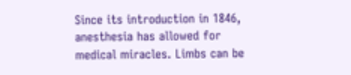Since its introduction in 1846, anesthesia has allowed for medical miracles. Limbs can be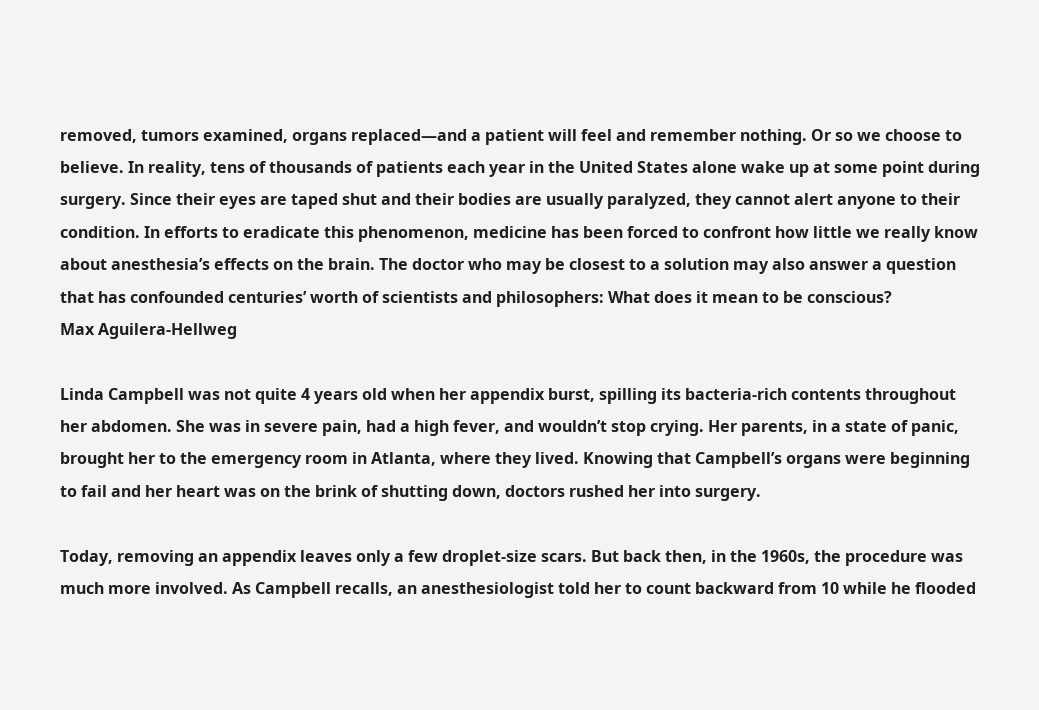removed, tumors examined, organs replaced—and a patient will feel and remember nothing. Or so we choose to believe. In reality, tens of thousands of patients each year in the United States alone wake up at some point during surgery. Since their eyes are taped shut and their bodies are usually paralyzed, they cannot alert anyone to their condition. In efforts to eradicate this phenomenon, medicine has been forced to confront how little we really know about anesthesia’s effects on the brain. The doctor who may be closest to a solution may also answer a question that has confounded centuries’ worth of scientists and philosophers: What does it mean to be conscious?
Max Aguilera-Hellweg

Linda Campbell was not quite 4 years old when her appendix burst, spilling its bacteria-rich contents throughout her abdomen. She was in severe pain, had a high fever, and wouldn’t stop crying. Her parents, in a state of panic, brought her to the emergency room in Atlanta, where they lived. Knowing that Campbell’s organs were beginning to fail and her heart was on the brink of shutting down, doctors rushed her into surgery.

Today, removing an appendix leaves only a few droplet-size scars. But back then, in the 1960s, the procedure was much more involved. As Campbell recalls, an anesthesiologist told her to count backward from 10 while he flooded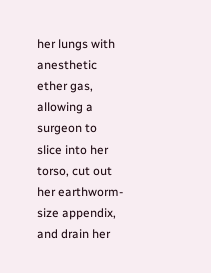her lungs with anesthetic ether gas, allowing a surgeon to slice into her torso, cut out her earthworm-size appendix, and drain her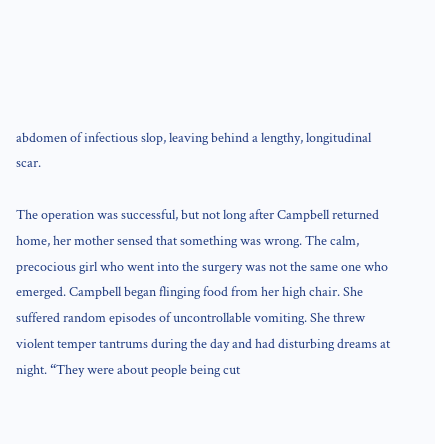abdomen of infectious slop, leaving behind a lengthy, longitudinal scar.

The operation was successful, but not long after Campbell returned home, her mother sensed that something was wrong. The calm, precocious girl who went into the surgery was not the same one who emerged. Campbell began flinging food from her high chair. She suffered random episodes of uncontrollable vomiting. She threw violent temper tantrums during the day and had disturbing dreams at night. “They were about people being cut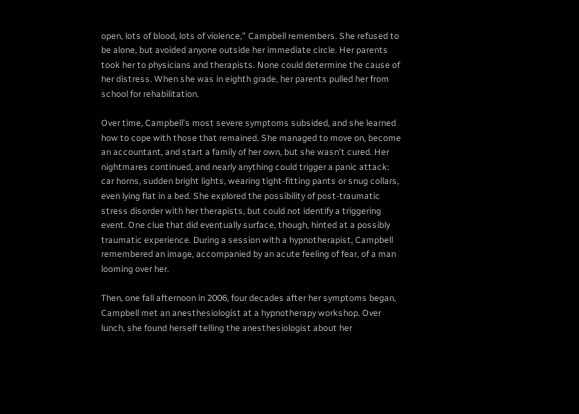open, lots of blood, lots of violence,” Campbell remembers. She refused to be alone, but avoided anyone outside her immediate circle. Her parents took her to physicians and therapists. None could determine the cause of her distress. When she was in eighth grade, her parents pulled her from school for rehabilitation.

Over time, Campbell’s most severe symptoms subsided, and she learned how to cope with those that remained. She managed to move on, become an accountant, and start a family of her own, but she wasn’t cured. Her nightmares continued, and nearly anything could trigger a panic attack: car horns, sudden bright lights, wearing tight-fitting pants or snug collars, even lying flat in a bed. She explored the possibility of post-traumatic stress disorder with her therapists, but could not identify a triggering event. One clue that did eventually surface, though, hinted at a possibly traumatic experience. During a session with a hypnotherapist, Campbell remembered an image, accompanied by an acute feeling of fear, of a man looming over her.

Then, one fall afternoon in 2006, four decades after her symptoms began, Campbell met an anesthesiologist at a hypnotherapy workshop. Over lunch, she found herself telling the anesthesiologist about her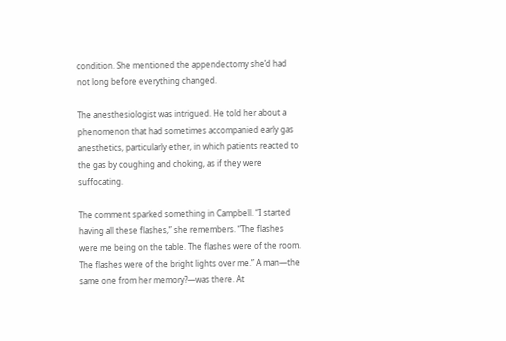condition. She mentioned the appendectomy she’d had not long before everything changed.

The anesthesiologist was intrigued. He told her about a phenomenon that had sometimes accompanied early gas anesthetics, particularly ether, in which patients reacted to the gas by coughing and choking, as if they were suffocating.

The comment sparked something in Campbell. “I started having all these flashes,” she remembers. “The flashes were me being on the table. The flashes were of the room. The flashes were of the bright lights over me.” A man—the same one from her memory?—was there. At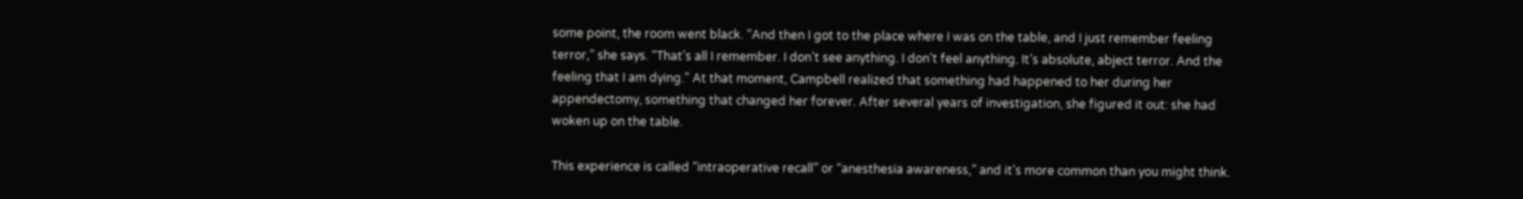some point, the room went black. “And then I got to the place where I was on the table, and I just remember feeling terror,” she says. “That’s all I remember. I don’t see anything. I don’t feel anything. It’s absolute, abject terror. And the feeling that I am dying.” At that moment, Campbell realized that something had happened to her during her appendectomy, something that changed her forever. After several years of investigation, she figured it out: she had woken up on the table.

This experience is called “intraoperative recall” or “anesthesia awareness,” and it’s more common than you might think.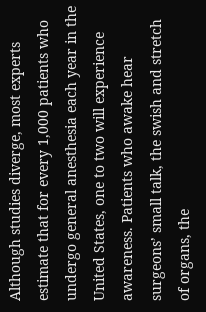Although studies diverge, most experts estimate that for every 1,000 patients who undergo general anesthesia each year in the United States, one to two will experience awareness. Patients who awake hear surgeons’ small talk, the swish and stretch of organs, the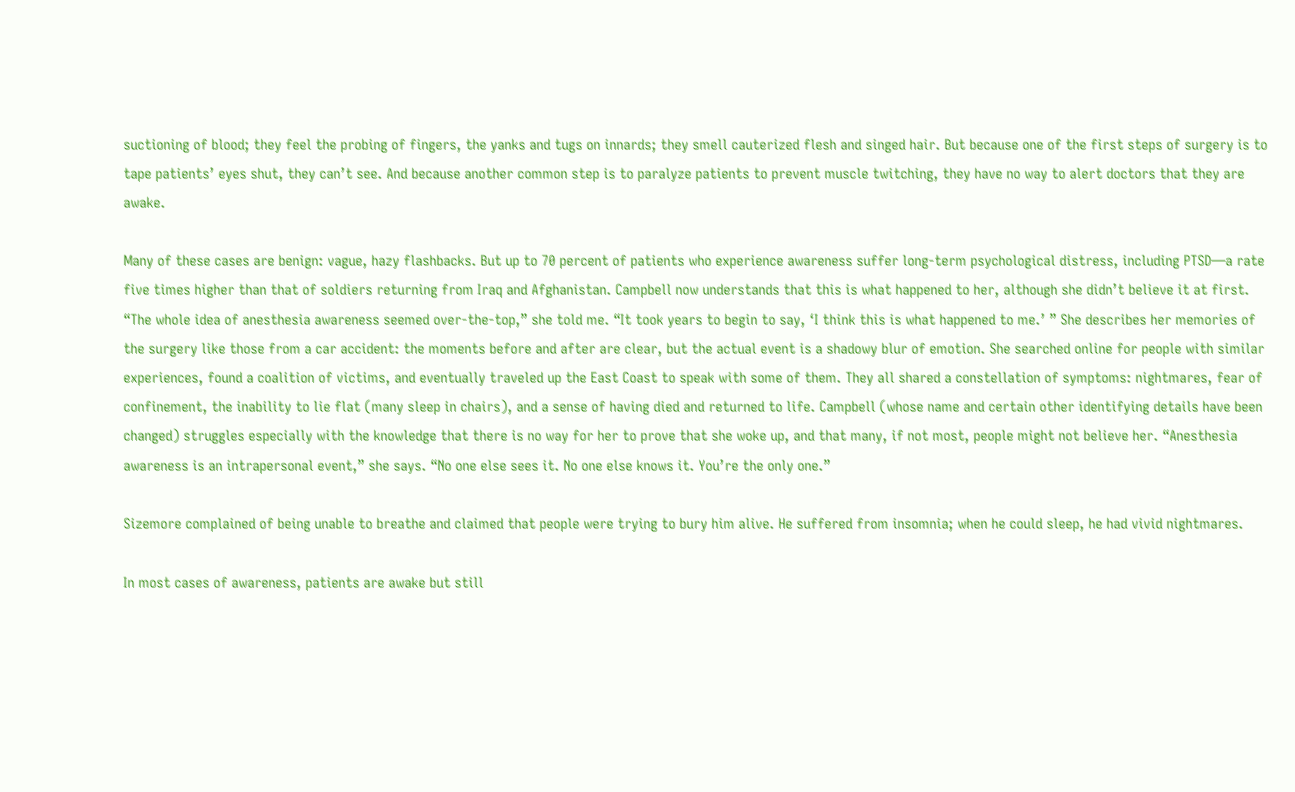suctioning of blood; they feel the probing of fingers, the yanks and tugs on innards; they smell cauterized flesh and singed hair. But because one of the first steps of surgery is to tape patients’ eyes shut, they can’t see. And because another common step is to paralyze patients to prevent muscle twitching, they have no way to alert doctors that they are awake.

Many of these cases are benign: vague, hazy flashbacks. But up to 70 percent of patients who experience awareness suffer long-term psychological distress, including PTSD—a rate five times higher than that of soldiers returning from Iraq and Afghanistan. Campbell now understands that this is what happened to her, although she didn’t believe it at first. “The whole idea of anesthesia awareness seemed over-the-top,” she told me. “It took years to begin to say, ‘I think this is what happened to me.’ ” She describes her memories of the surgery like those from a car accident: the moments before and after are clear, but the actual event is a shadowy blur of emotion. She searched online for people with similar experiences, found a coalition of victims, and eventually traveled up the East Coast to speak with some of them. They all shared a constellation of symptoms: nightmares, fear of confinement, the inability to lie flat (many sleep in chairs), and a sense of having died and returned to life. Campbell (whose name and certain other identifying details have been changed) struggles especially with the knowledge that there is no way for her to prove that she woke up, and that many, if not most, people might not believe her. “Anesthesia awareness is an intrapersonal event,” she says. “No one else sees it. No one else knows it. You’re the only one.”

Sizemore complained of being unable to breathe and claimed that people were trying to bury him alive. He suffered from insomnia; when he could sleep, he had vivid nightmares.

In most cases of awareness, patients are awake but still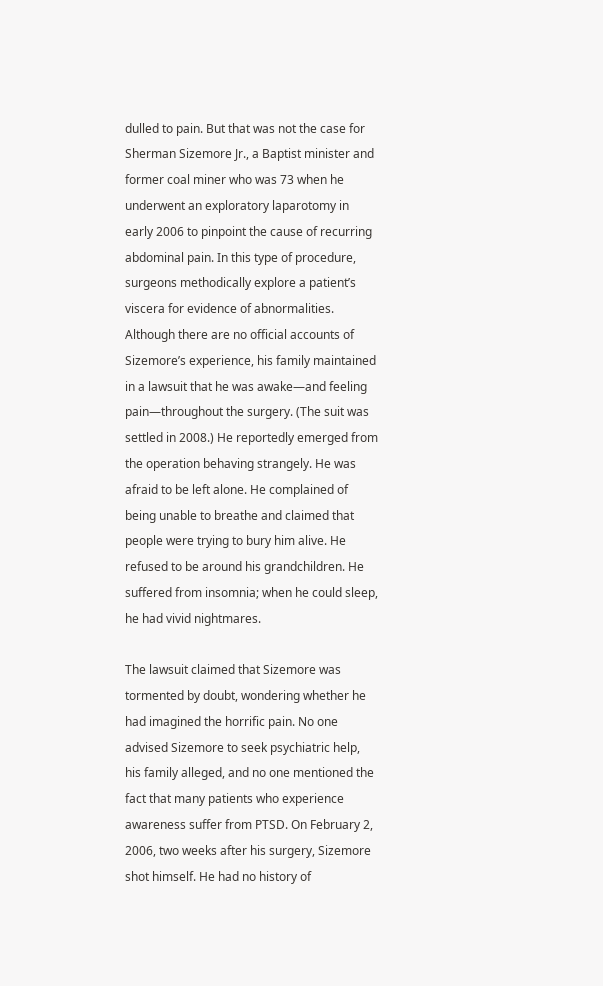dulled to pain. But that was not the case for Sherman Sizemore Jr., a Baptist minister and former coal miner who was 73 when he underwent an exploratory laparotomy in early 2006 to pinpoint the cause of recurring abdominal pain. In this type of procedure, surgeons methodically explore a patient’s viscera for evidence of abnormalities. Although there are no official accounts of Sizemore’s experience, his family maintained in a lawsuit that he was awake—and feeling pain—throughout the surgery. (The suit was settled in 2008.) He reportedly emerged from the operation behaving strangely. He was afraid to be left alone. He complained of being unable to breathe and claimed that people were trying to bury him alive. He refused to be around his grandchildren. He suffered from insomnia; when he could sleep, he had vivid nightmares.

The lawsuit claimed that Sizemore was tormented by doubt, wondering whether he had imagined the horrific pain. No one advised Sizemore to seek psychiatric help, his family alleged, and no one mentioned the fact that many patients who experience awareness suffer from PTSD. On February 2, 2006, two weeks after his surgery, Sizemore shot himself. He had no history of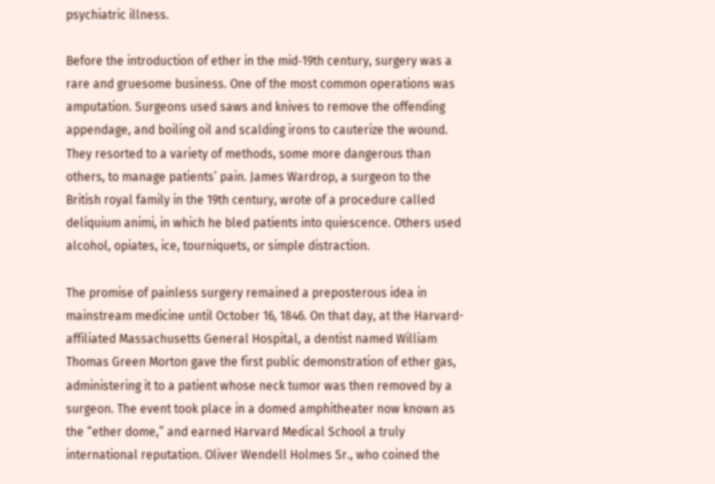psychiatric illness.

Before the introduction of ether in the mid‑19th century, surgery was a rare and gruesome business. One of the most common operations was amputation. Surgeons used saws and knives to remove the offending appendage, and boiling oil and scalding irons to cauterize the wound. They resorted to a variety of methods, some more dangerous than others, to manage patients’ pain. James Wardrop, a surgeon to the British royal family in the 19th century, wrote of a procedure called deliquium animi, in which he bled patients into quiescence. Others used alcohol, opiates, ice, tourniquets, or simple distraction.

The promise of painless surgery remained a preposterous idea in mainstream medicine until October 16, 1846. On that day, at the Harvard-affiliated Massachusetts General Hospital, a dentist named William Thomas Green Morton gave the first public demonstration of ether gas, administering it to a patient whose neck tumor was then removed by a surgeon. The event took place in a domed amphitheater now known as the “ether dome,” and earned Harvard Medical School a truly international reputation. Oliver Wendell Holmes Sr., who coined the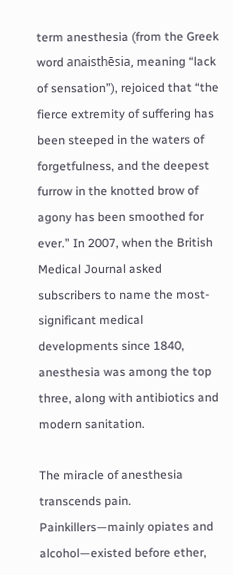term anesthesia (from the Greek word anaisthēsia, meaning “lack of sensation”), rejoiced that “the fierce extremity of suffering has been steeped in the waters of forgetfulness, and the deepest furrow in the knotted brow of agony has been smoothed for ever.” In 2007, when the British Medical Journal asked subscribers to name the most-significant medical developments since 1840, anesthesia was among the top three, along with antibiotics and modern sanitation.

The miracle of anesthesia transcends pain. Painkillers—mainly opiates and alcohol—existed before ether,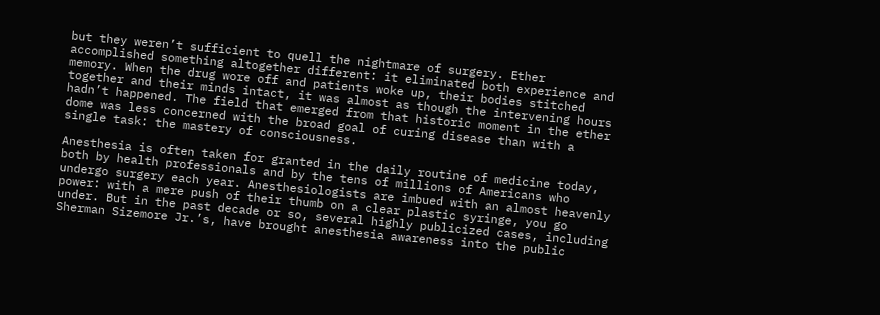but they weren’t sufficient to quell the nightmare of surgery. Ether accomplished something altogether different: it eliminated both experience and memory. When the drug wore off and patients woke up, their bodies stitched together and their minds intact, it was almost as though the intervening hours hadn’t happened. The field that emerged from that historic moment in the ether dome was less concerned with the broad goal of curing disease than with a single task: the mastery of consciousness.

Anesthesia is often taken for granted in the daily routine of medicine today, both by health professionals and by the tens of millions of Americans who undergo surgery each year. Anesthesiologists are imbued with an almost heavenly power: with a mere push of their thumb on a clear plastic syringe, you go under. But in the past decade or so, several highly publicized cases, including Sherman Sizemore Jr.’s, have brought anesthesia awareness into the public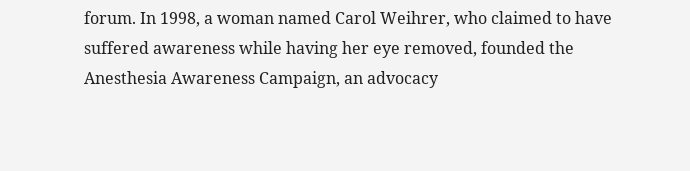forum. In 1998, a woman named Carol Weihrer, who claimed to have suffered awareness while having her eye removed, founded the Anesthesia Awareness Campaign, an advocacy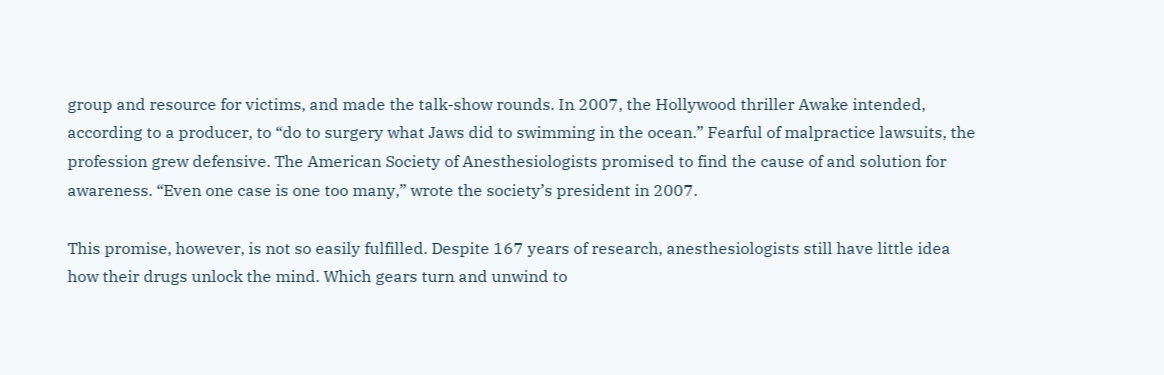group and resource for victims, and made the talk-show rounds. In 2007, the Hollywood thriller Awake intended, according to a producer, to “do to surgery what Jaws did to swimming in the ocean.” Fearful of malpractice lawsuits, the profession grew defensive. The American Society of Anesthesiologists promised to find the cause of and solution for awareness. “Even one case is one too many,” wrote the society’s president in 2007.

This promise, however, is not so easily fulfilled. Despite 167 years of research, anesthesiologists still have little idea how their drugs unlock the mind. Which gears turn and unwind to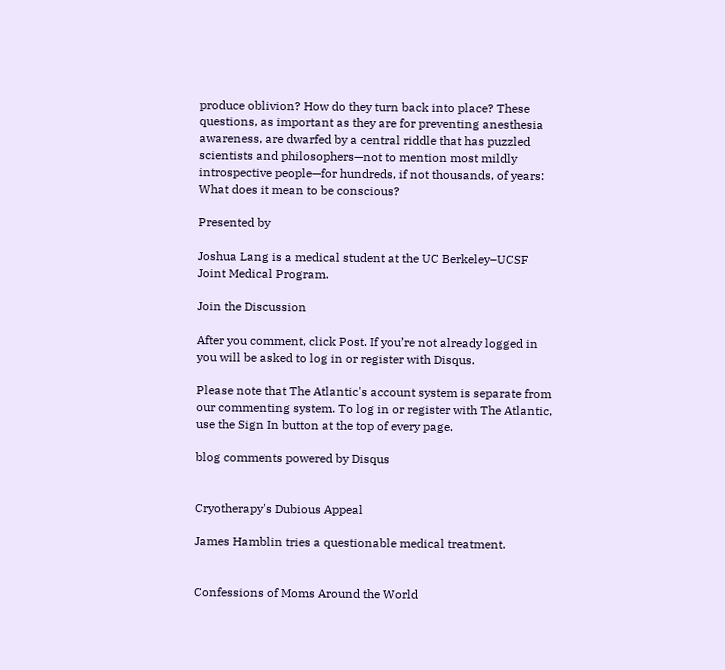produce oblivion? How do they turn back into place? These questions, as important as they are for preventing anesthesia awareness, are dwarfed by a central riddle that has puzzled scientists and philosophers—not to mention most mildly introspective people—for hundreds, if not thousands, of years: What does it mean to be conscious?

Presented by

Joshua Lang is a medical student at the UC Berkeley–UCSF Joint Medical Program.

Join the Discussion

After you comment, click Post. If you’re not already logged in you will be asked to log in or register with Disqus.

Please note that The Atlantic's account system is separate from our commenting system. To log in or register with The Atlantic, use the Sign In button at the top of every page.

blog comments powered by Disqus


Cryotherapy's Dubious Appeal

James Hamblin tries a questionable medical treatment.


Confessions of Moms Around the World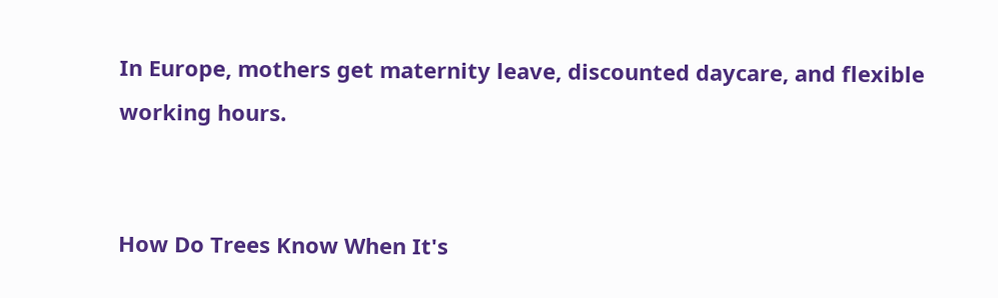In Europe, mothers get maternity leave, discounted daycare, and flexible working hours.


How Do Trees Know When It's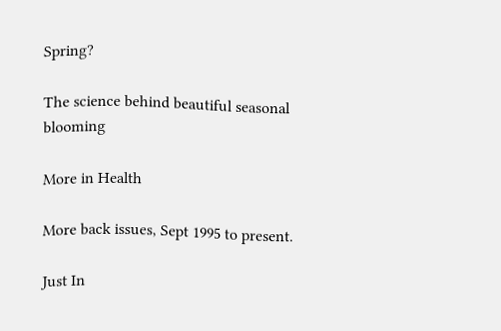Spring?

The science behind beautiful seasonal blooming

More in Health

More back issues, Sept 1995 to present.

Just In